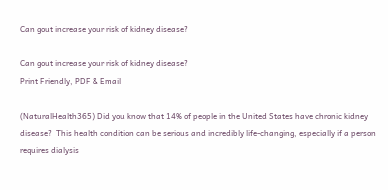Can gout increase your risk of kidney disease?

Can gout increase your risk of kidney disease?
Print Friendly, PDF & Email

(NaturalHealth365) Did you know that 14% of people in the United States have chronic kidney disease?  This health condition can be serious and incredibly life-changing, especially if a person requires dialysis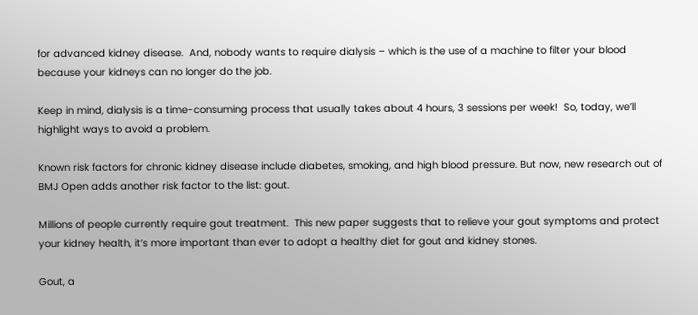for advanced kidney disease.  And, nobody wants to require dialysis – which is the use of a machine to filter your blood because your kidneys can no longer do the job.

Keep in mind, dialysis is a time-consuming process that usually takes about 4 hours, 3 sessions per week!  So, today, we’ll highlight ways to avoid a problem.

Known risk factors for chronic kidney disease include diabetes, smoking, and high blood pressure. But now, new research out of BMJ Open adds another risk factor to the list: gout.

Millions of people currently require gout treatment.  This new paper suggests that to relieve your gout symptoms and protect your kidney health, it’s more important than ever to adopt a healthy diet for gout and kidney stones.

Gout, a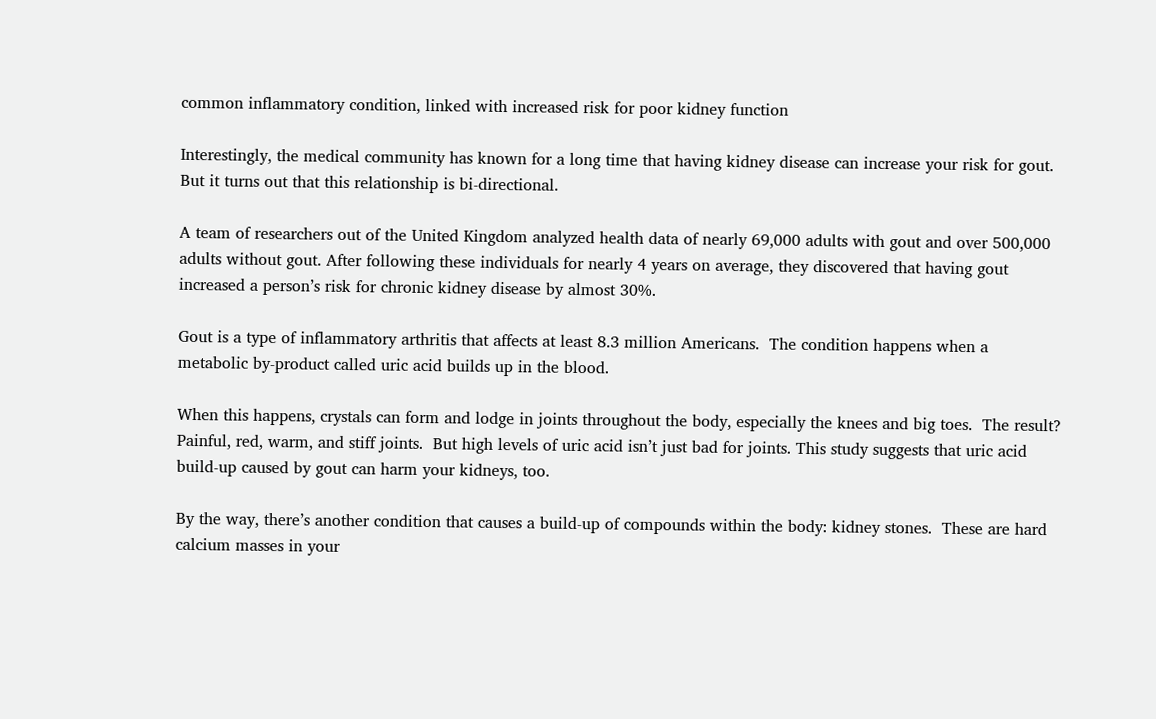common inflammatory condition, linked with increased risk for poor kidney function

Interestingly, the medical community has known for a long time that having kidney disease can increase your risk for gout. But it turns out that this relationship is bi-directional.

A team of researchers out of the United Kingdom analyzed health data of nearly 69,000 adults with gout and over 500,000 adults without gout. After following these individuals for nearly 4 years on average, they discovered that having gout increased a person’s risk for chronic kidney disease by almost 30%.

Gout is a type of inflammatory arthritis that affects at least 8.3 million Americans.  The condition happens when a metabolic by-product called uric acid builds up in the blood.

When this happens, crystals can form and lodge in joints throughout the body, especially the knees and big toes.  The result?  Painful, red, warm, and stiff joints.  But high levels of uric acid isn’t just bad for joints. This study suggests that uric acid build-up caused by gout can harm your kidneys, too.

By the way, there’s another condition that causes a build-up of compounds within the body: kidney stones.  These are hard calcium masses in your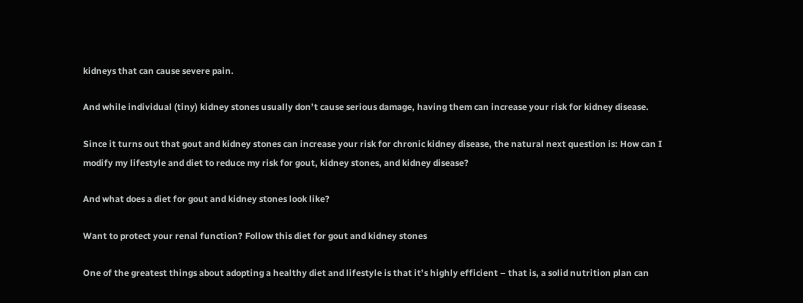kidneys that can cause severe pain.

And while individual (tiny) kidney stones usually don’t cause serious damage, having them can increase your risk for kidney disease.

Since it turns out that gout and kidney stones can increase your risk for chronic kidney disease, the natural next question is: How can I modify my lifestyle and diet to reduce my risk for gout, kidney stones, and kidney disease?

And what does a diet for gout and kidney stones look like?

Want to protect your renal function? Follow this diet for gout and kidney stones

One of the greatest things about adopting a healthy diet and lifestyle is that it’s highly efficient – that is, a solid nutrition plan can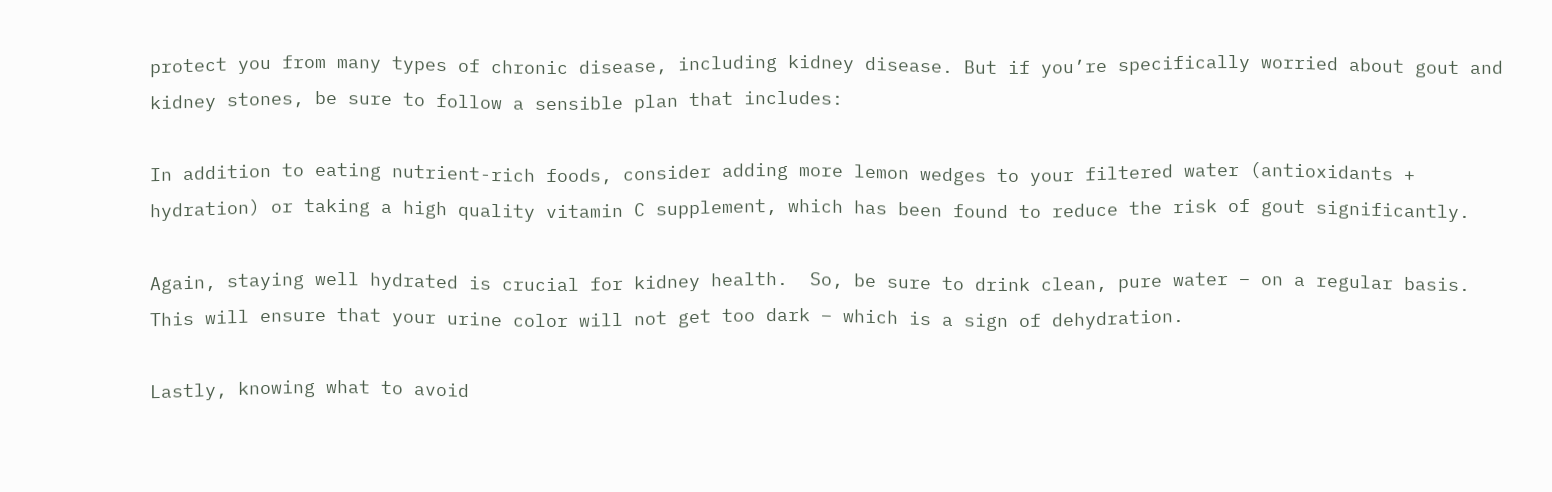protect you from many types of chronic disease, including kidney disease. But if you’re specifically worried about gout and kidney stones, be sure to follow a sensible plan that includes:

In addition to eating nutrient-rich foods, consider adding more lemon wedges to your filtered water (antioxidants + hydration) or taking a high quality vitamin C supplement, which has been found to reduce the risk of gout significantly.

Again, staying well hydrated is crucial for kidney health.  So, be sure to drink clean, pure water – on a regular basis.  This will ensure that your urine color will not get too dark – which is a sign of dehydration.

Lastly, knowing what to avoid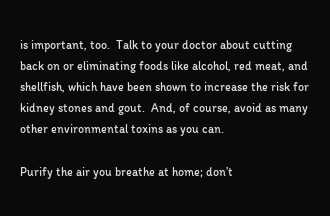is important, too.  Talk to your doctor about cutting back on or eliminating foods like alcohol, red meat, and shellfish, which have been shown to increase the risk for kidney stones and gout.  And, of course, avoid as many other environmental toxins as you can.

Purify the air you breathe at home; don’t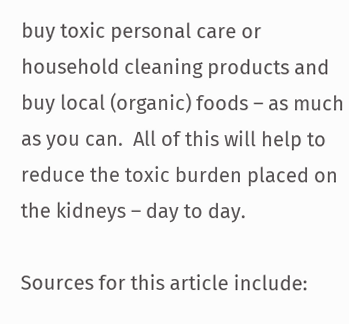buy toxic personal care or household cleaning products and buy local (organic) foods – as much as you can.  All of this will help to reduce the toxic burden placed on the kidneys – day to day.

Sources for this article include: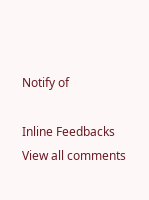Notify of

Inline Feedbacks
View all comments